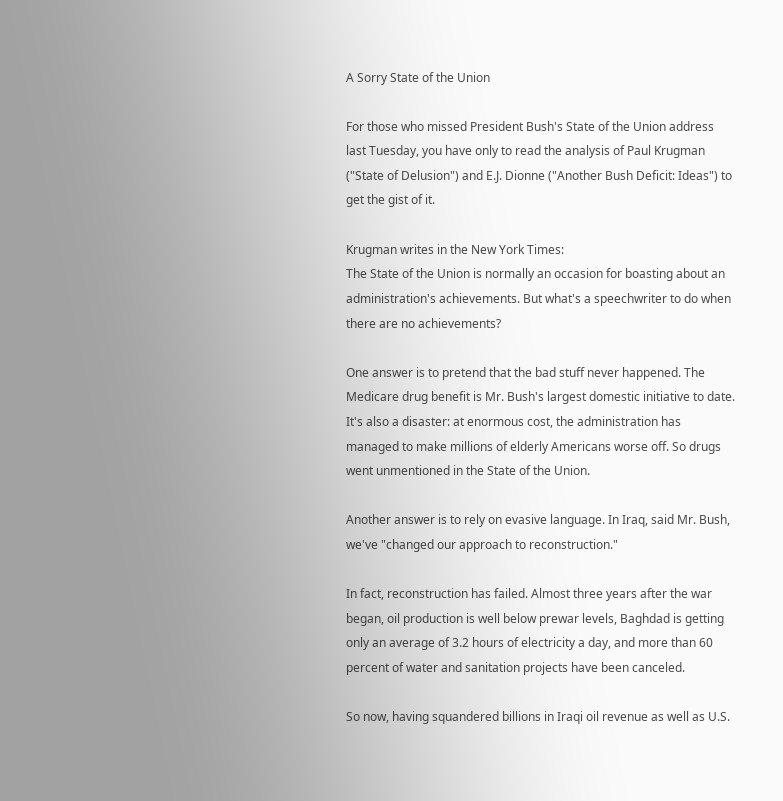A Sorry State of the Union

For those who missed President Bush's State of the Union address last Tuesday, you have only to read the analysis of Paul Krugman ("State of Delusion") and E.J. Dionne ("Another Bush Deficit: Ideas") to get the gist of it.

Krugman writes in the New York Times:
The State of the Union is normally an occasion for boasting about an administration's achievements. But what's a speechwriter to do when there are no achievements?

One answer is to pretend that the bad stuff never happened. The Medicare drug benefit is Mr. Bush's largest domestic initiative to date. It's also a disaster: at enormous cost, the administration has managed to make millions of elderly Americans worse off. So drugs went unmentioned in the State of the Union.

Another answer is to rely on evasive language. In Iraq, said Mr. Bush, we've "changed our approach to reconstruction."

In fact, reconstruction has failed. Almost three years after the war began, oil production is well below prewar levels, Baghdad is getting only an average of 3.2 hours of electricity a day, and more than 60 percent of water and sanitation projects have been canceled.

So now, having squandered billions in Iraqi oil revenue as well as U.S.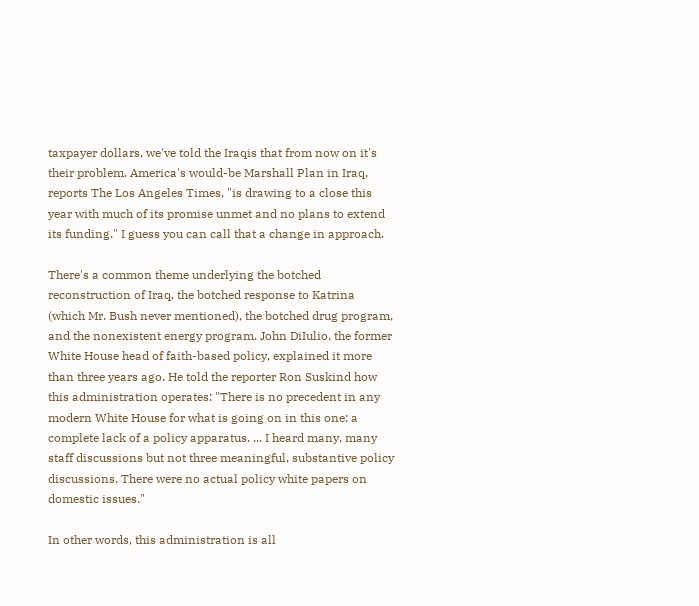taxpayer dollars, we've told the Iraqis that from now on it's their problem. America's would-be Marshall Plan in Iraq, reports The Los Angeles Times, "is drawing to a close this year with much of its promise unmet and no plans to extend its funding." I guess you can call that a change in approach.

There's a common theme underlying the botched reconstruction of Iraq, the botched response to Katrina (which Mr. Bush never mentioned), the botched drug program, and the nonexistent energy program. John DiIulio, the former White House head of faith-based policy, explained it more than three years ago. He told the reporter Ron Suskind how this administration operates: "There is no precedent in any modern White House for what is going on in this one: a complete lack of a policy apparatus. ... I heard many, many staff discussions but not three meaningful, substantive policy discussions. There were no actual policy white papers on domestic issues."

In other words, this administration is all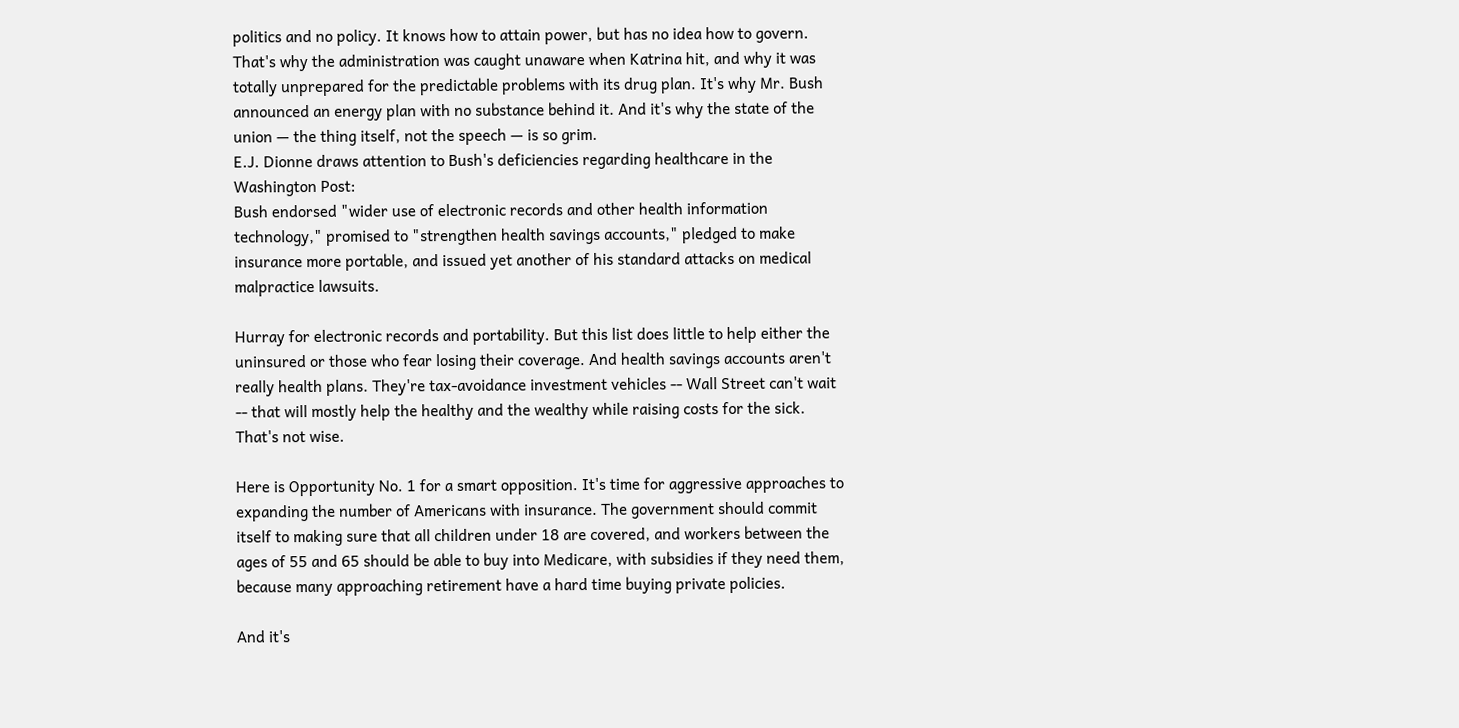politics and no policy. It knows how to attain power, but has no idea how to govern. That's why the administration was caught unaware when Katrina hit, and why it was totally unprepared for the predictable problems with its drug plan. It's why Mr. Bush announced an energy plan with no substance behind it. And it's why the state of the union — the thing itself, not the speech — is so grim.
E.J. Dionne draws attention to Bush's deficiencies regarding healthcare in the Washington Post:
Bush endorsed "wider use of electronic records and other health information technology," promised to "strengthen health savings accounts," pledged to make insurance more portable, and issued yet another of his standard attacks on medical malpractice lawsuits.

Hurray for electronic records and portability. But this list does little to help either the uninsured or those who fear losing their coverage. And health savings accounts aren't really health plans. They're tax-avoidance investment vehicles -- Wall Street can't wait -- that will mostly help the healthy and the wealthy while raising costs for the sick. That's not wise.

Here is Opportunity No. 1 for a smart opposition. It's time for aggressive approaches to expanding the number of Americans with insurance. The government should commit itself to making sure that all children under 18 are covered, and workers between the ages of 55 and 65 should be able to buy into Medicare, with subsidies if they need them, because many approaching retirement have a hard time buying private policies.

And it's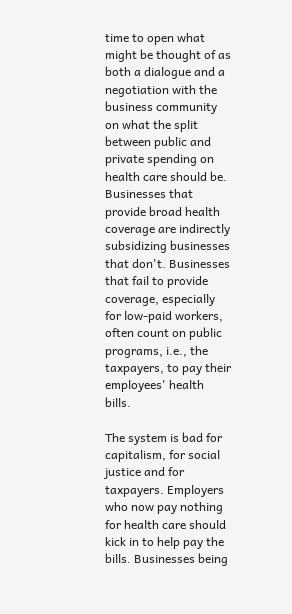time to open what might be thought of as both a dialogue and a negotiation with the business community on what the split between public and private spending on health care should be. Businesses that provide broad health coverage are indirectly subsidizing businesses that don't. Businesses that fail to provide coverage, especially for low-paid workers, often count on public programs, i.e., the taxpayers, to pay their employees' health bills.

The system is bad for capitalism, for social justice and for taxpayers. Employers who now pay nothing for health care should kick in to help pay the bills. Businesses being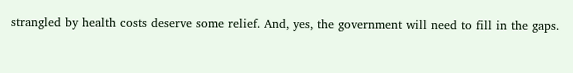strangled by health costs deserve some relief. And, yes, the government will need to fill in the gaps.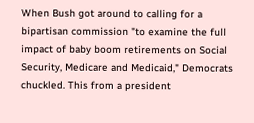When Bush got around to calling for a bipartisan commission "to examine the full impact of baby boom retirements on Social Security, Medicare and Medicaid," Democrats chuckled. This from a president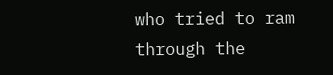who tried to ram through the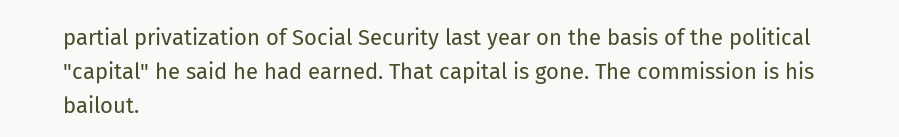partial privatization of Social Security last year on the basis of the political "capital" he said he had earned. That capital is gone. The commission is his bailout.